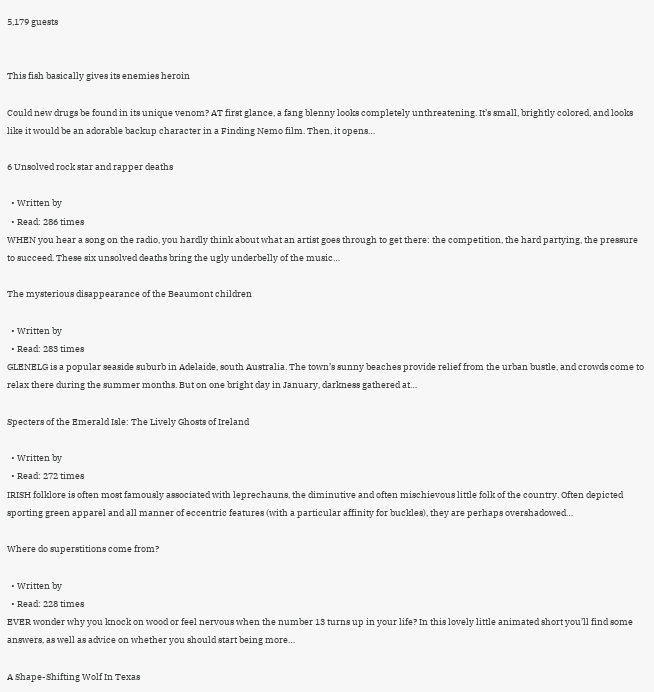5,179 guests


This fish basically gives its enemies heroin

Could new drugs be found in its unique venom? AT first glance, a fang blenny looks completely unthreatening. It’s small, brightly colored, and looks like it would be an adorable backup character in a Finding Nemo film. Then, it opens…

6 Unsolved rock star and rapper deaths

  • Written by
  • Read: 286 times
WHEN you hear a song on the radio, you hardly think about what an artist goes through to get there: the competition, the hard partying, the pressure to succeed. These six unsolved deaths bring the ugly underbelly of the music…

The mysterious disappearance of the Beaumont children

  • Written by
  • Read: 283 times
GLENELG is a popular seaside suburb in Adelaide, south Australia. The town’s sunny beaches provide relief from the urban bustle, and crowds come to relax there during the summer months. But on one bright day in January, darkness gathered at…

Specters of the Emerald Isle: The Lively Ghosts of Ireland

  • Written by
  • Read: 272 times
IRISH folklore is often most famously associated with leprechauns, the diminutive and often mischievous little folk of the country. Often depicted sporting green apparel and all manner of eccentric features (with a particular affinity for buckles), they are perhaps overshadowed…

Where do superstitions come from?

  • Written by
  • Read: 228 times
EVER wonder why you knock on wood or feel nervous when the number 13 turns up in your life? In this lovely little animated short you’ll find some answers, as well as advice on whether you should start being more…

A Shape-Shifting Wolf In Texas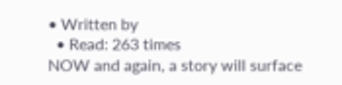• Written by
  • Read: 263 times
NOW and again, a story will surface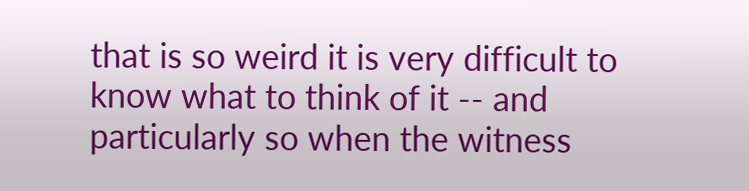that is so weird it is very difficult to know what to think of it -- and particularly so when the witness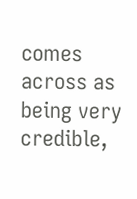comes across as being very credible,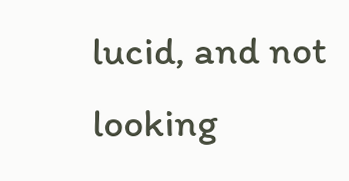lucid, and not looking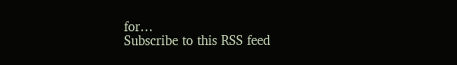for…
Subscribe to this RSS feed